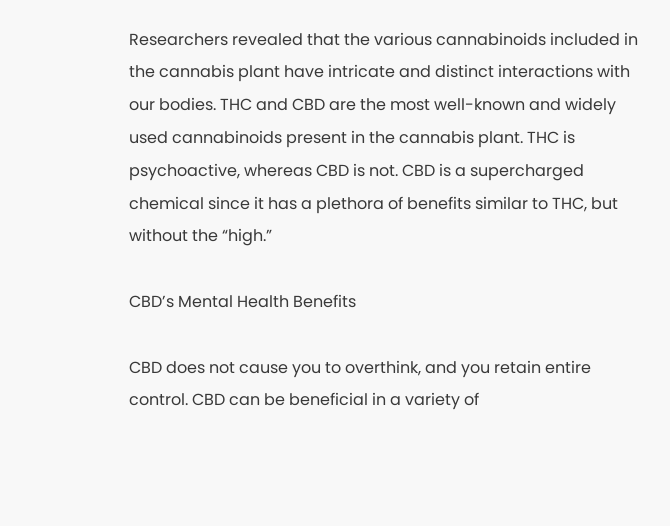Researchers revealed that the various cannabinoids included in the cannabis plant have intricate and distinct interactions with our bodies. THC and CBD are the most well-known and widely used cannabinoids present in the cannabis plant. THC is psychoactive, whereas CBD is not. CBD is a supercharged chemical since it has a plethora of benefits similar to THC, but without the “high.”

CBD’s Mental Health Benefits

CBD does not cause you to overthink, and you retain entire control. CBD can be beneficial in a variety of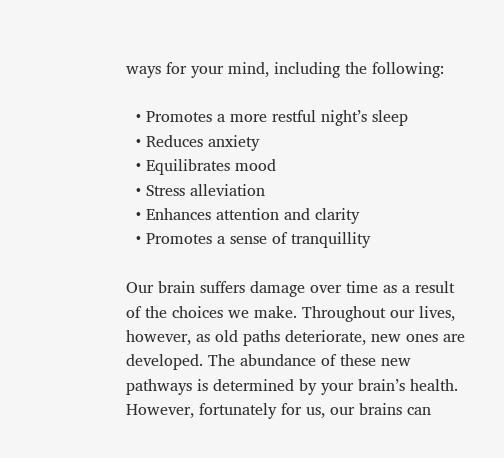ways for your mind, including the following:

  • Promotes a more restful night’s sleep
  • Reduces anxiety
  • Equilibrates mood
  • Stress alleviation
  • Enhances attention and clarity
  • Promotes a sense of tranquillity

Our brain suffers damage over time as a result of the choices we make. Throughout our lives, however, as old paths deteriorate, new ones are developed. The abundance of these new pathways is determined by your brain’s health. However, fortunately for us, our brains can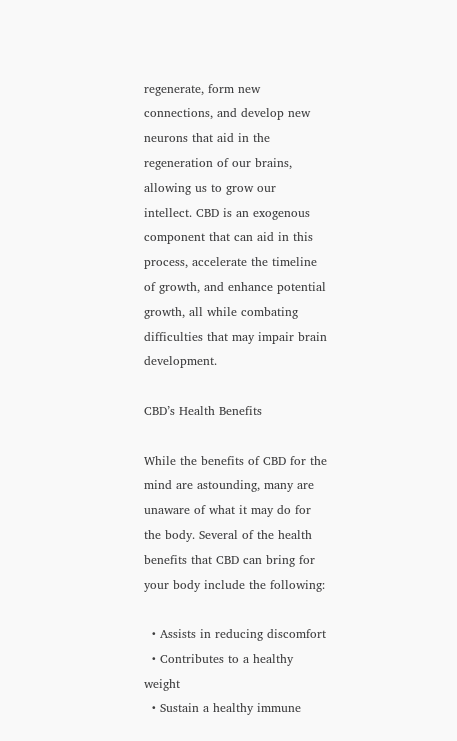regenerate, form new connections, and develop new neurons that aid in the regeneration of our brains, allowing us to grow our intellect. CBD is an exogenous component that can aid in this process, accelerate the timeline of growth, and enhance potential growth, all while combating difficulties that may impair brain development.

CBD’s Health Benefits

While the benefits of CBD for the mind are astounding, many are unaware of what it may do for the body. Several of the health benefits that CBD can bring for your body include the following:

  • Assists in reducing discomfort
  • Contributes to a healthy weight
  • Sustain a healthy immune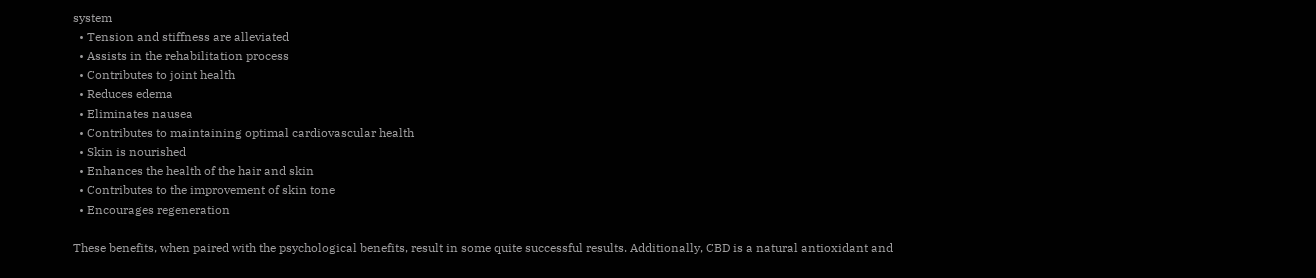system
  • Tension and stiffness are alleviated
  • Assists in the rehabilitation process
  • Contributes to joint health
  • Reduces edema
  • Eliminates nausea
  • Contributes to maintaining optimal cardiovascular health
  • Skin is nourished
  • Enhances the health of the hair and skin
  • Contributes to the improvement of skin tone
  • Encourages regeneration

These benefits, when paired with the psychological benefits, result in some quite successful results. Additionally, CBD is a natural antioxidant and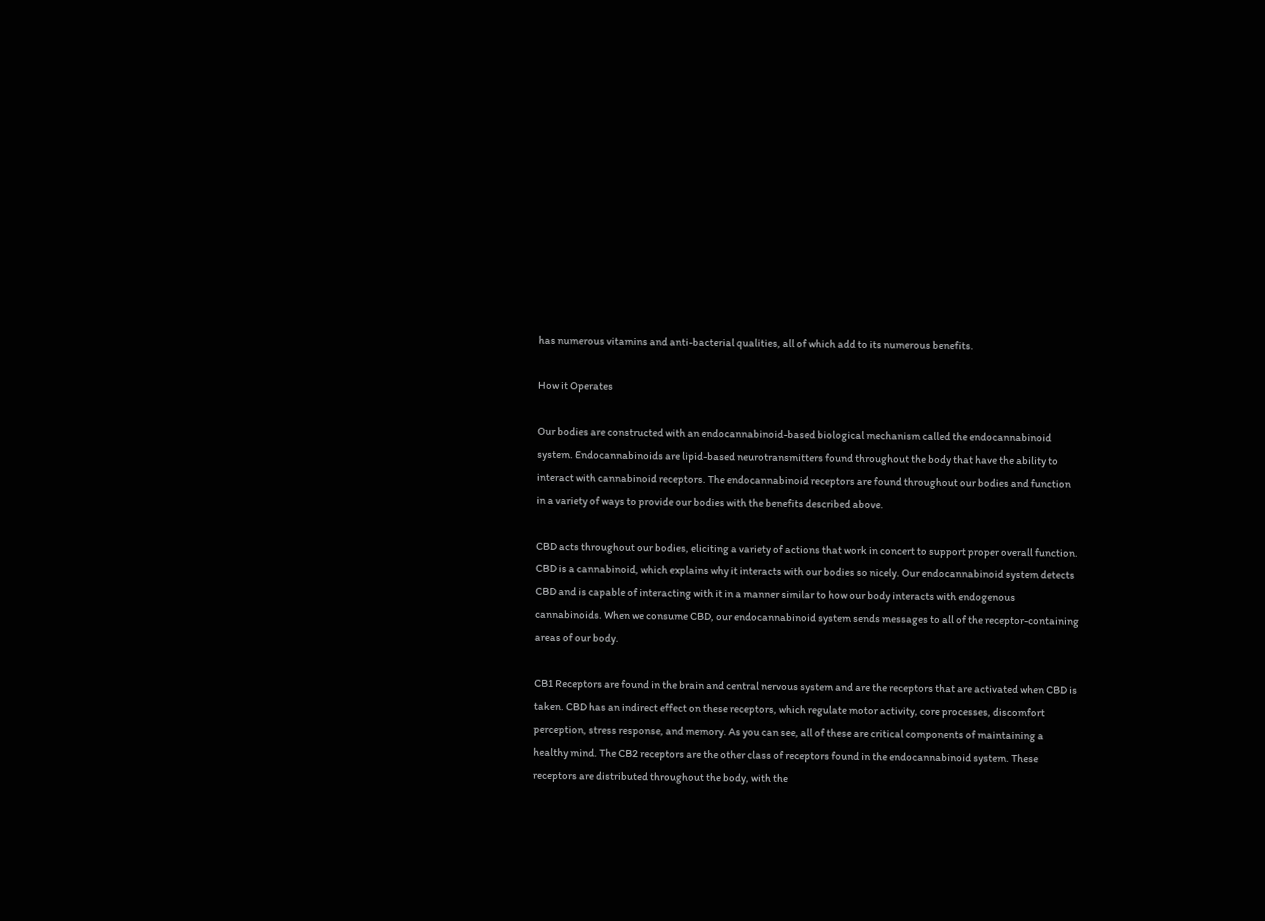has numerous vitamins and anti-bacterial qualities, all of which add to its numerous benefits.

How it Operates

Our bodies are constructed with an endocannabinoid-based biological mechanism called the endocannabinoid system. Endocannabinoids are lipid-based neurotransmitters found throughout the body that have the ability to interact with cannabinoid receptors. The endocannabinoid receptors are found throughout our bodies and function in a variety of ways to provide our bodies with the benefits described above.

CBD acts throughout our bodies, eliciting a variety of actions that work in concert to support proper overall function. CBD is a cannabinoid, which explains why it interacts with our bodies so nicely. Our endocannabinoid system detects CBD and is capable of interacting with it in a manner similar to how our body interacts with endogenous cannabinoids. When we consume CBD, our endocannabinoid system sends messages to all of the receptor-containing areas of our body.

CB1 Receptors are found in the brain and central nervous system and are the receptors that are activated when CBD is taken. CBD has an indirect effect on these receptors, which regulate motor activity, core processes, discomfort perception, stress response, and memory. As you can see, all of these are critical components of maintaining a healthy mind. The CB2 receptors are the other class of receptors found in the endocannabinoid system. These receptors are distributed throughout the body, with the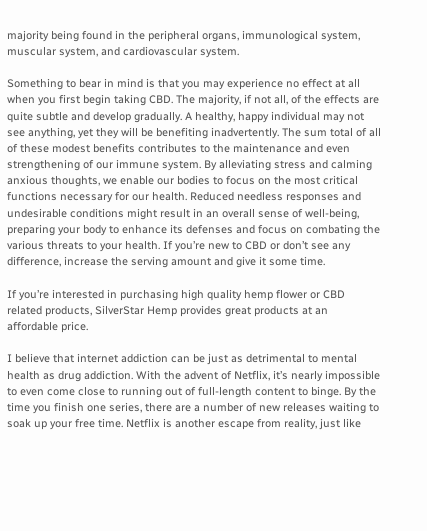majority being found in the peripheral organs, immunological system, muscular system, and cardiovascular system.

Something to bear in mind is that you may experience no effect at all when you first begin taking CBD. The majority, if not all, of the effects are quite subtle and develop gradually. A healthy, happy individual may not see anything, yet they will be benefiting inadvertently. The sum total of all of these modest benefits contributes to the maintenance and even strengthening of our immune system. By alleviating stress and calming anxious thoughts, we enable our bodies to focus on the most critical functions necessary for our health. Reduced needless responses and undesirable conditions might result in an overall sense of well-being, preparing your body to enhance its defenses and focus on combating the various threats to your health. If you’re new to CBD or don’t see any difference, increase the serving amount and give it some time.

If you’re interested in purchasing high quality hemp flower or CBD related products, SilverStar Hemp provides great products at an affordable price.

I believe that internet addiction can be just as detrimental to mental health as drug addiction. With the advent of Netflix, it’s nearly impossible to even come close to running out of full-length content to binge. By the time you finish one series, there are a number of new releases waiting to soak up your free time. Netflix is another escape from reality, just like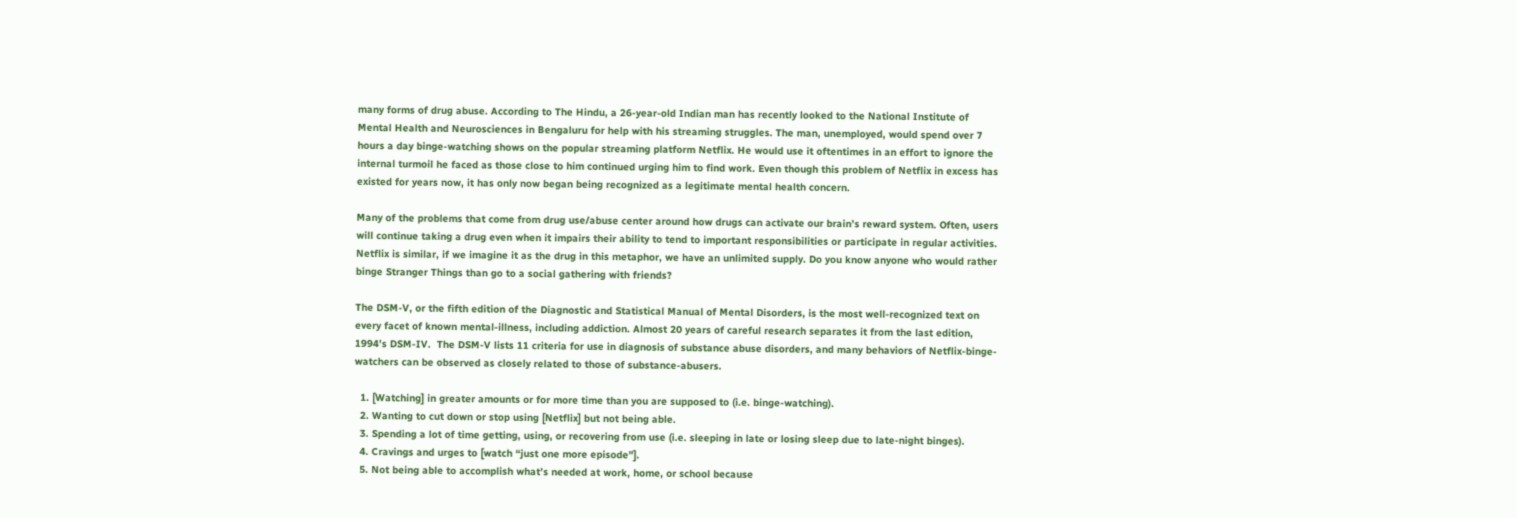many forms of drug abuse. According to The Hindu, a 26-year-old Indian man has recently looked to the National Institute of Mental Health and Neurosciences in Bengaluru for help with his streaming struggles. The man, unemployed, would spend over 7 hours a day binge-watching shows on the popular streaming platform Netflix. He would use it oftentimes in an effort to ignore the internal turmoil he faced as those close to him continued urging him to find work. Even though this problem of Netflix in excess has existed for years now, it has only now began being recognized as a legitimate mental health concern.

Many of the problems that come from drug use/abuse center around how drugs can activate our brain’s reward system. Often, users will continue taking a drug even when it impairs their ability to tend to important responsibilities or participate in regular activities. Netflix is similar, if we imagine it as the drug in this metaphor, we have an unlimited supply. Do you know anyone who would rather binge Stranger Things than go to a social gathering with friends?

The DSM-V, or the fifth edition of the Diagnostic and Statistical Manual of Mental Disorders, is the most well-recognized text on every facet of known mental-illness, including addiction. Almost 20 years of careful research separates it from the last edition, 1994’s DSM-IV.  The DSM-V lists 11 criteria for use in diagnosis of substance abuse disorders, and many behaviors of Netflix-binge-watchers can be observed as closely related to those of substance-abusers.

  1. [Watching] in greater amounts or for more time than you are supposed to (i.e. binge-watching).
  2. Wanting to cut down or stop using [Netflix] but not being able.
  3. Spending a lot of time getting, using, or recovering from use (i.e. sleeping in late or losing sleep due to late-night binges).
  4. Cravings and urges to [watch “just one more episode”].
  5. Not being able to accomplish what’s needed at work, home, or school because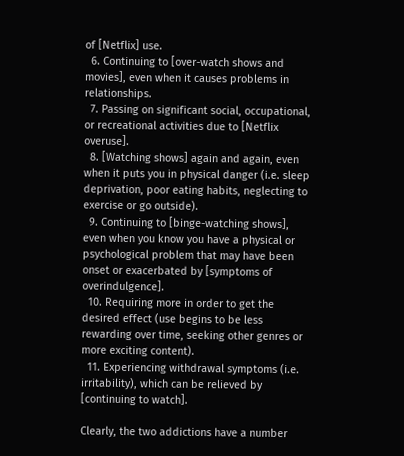of [Netflix] use.
  6. Continuing to [over-watch shows and movies], even when it causes problems in relationships.
  7. Passing on significant social, occupational, or recreational activities due to [Netflix overuse].
  8. [Watching shows] again and again, even when it puts you in physical danger (i.e. sleep deprivation, poor eating habits, neglecting to exercise or go outside).
  9. Continuing to [binge-watching shows], even when you know you have a physical or psychological problem that may have been onset or exacerbated by [symptoms of overindulgence].
  10. Requiring more in order to get the desired effect (use begins to be less rewarding over time, seeking other genres or more exciting content).
  11. Experiencing withdrawal symptoms (i.e. irritability), which can be relieved by [continuing to watch].

Clearly, the two addictions have a number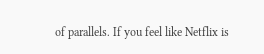of parallels. If you feel like Netflix is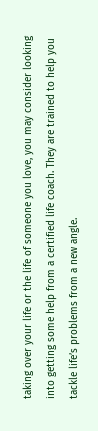taking over your life or the life of someone you love, you may consider looking into getting some help from a certified life coach. They are trained to help you tackle life’s problems from a new angle.